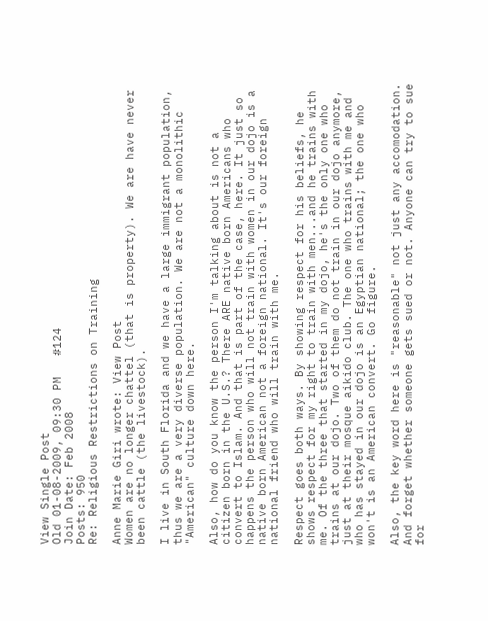View Single Post
Old 01-08-2009, 09:30 PM   #124
Join Date: Feb 2008
Posts: 950
Re: Religious Restrictions on Training

Anne Marie Giri wrote: View Post
Women are no longer chattel (that is property). We are have never been cattle (the livestock).

I live in South Florida and we have a large immigrant population, thus we are a very diverse population. We are not a monolithic "American" culture down here.

Also, how do you know the person I'm talking about is not a citizen born in the U.S.? There ARE native born Americans who convert to Islam. And that is part of the case, here. It just so happens the person who will not train with women in our dojo is a native born American not a foreign national. It's our foreign national friend who will train with me.

Respect goes both ways. By showing respect for his beliefs, he shows respect for my right to train with men...and he trains with me. Of the three that started in my dojo, he's the only one who trains at our dojo. Two of them do not train in our dojo anymore, just at their mosque aikido club. The one who trains with me and who has stayed in our dojo is an Egyptian national; the one who won't is an American convert. Go figure.

Also, the key word here is "reasonable" not just any accomodation. And forget whether someone gets sued or not. Anyone can try to sue for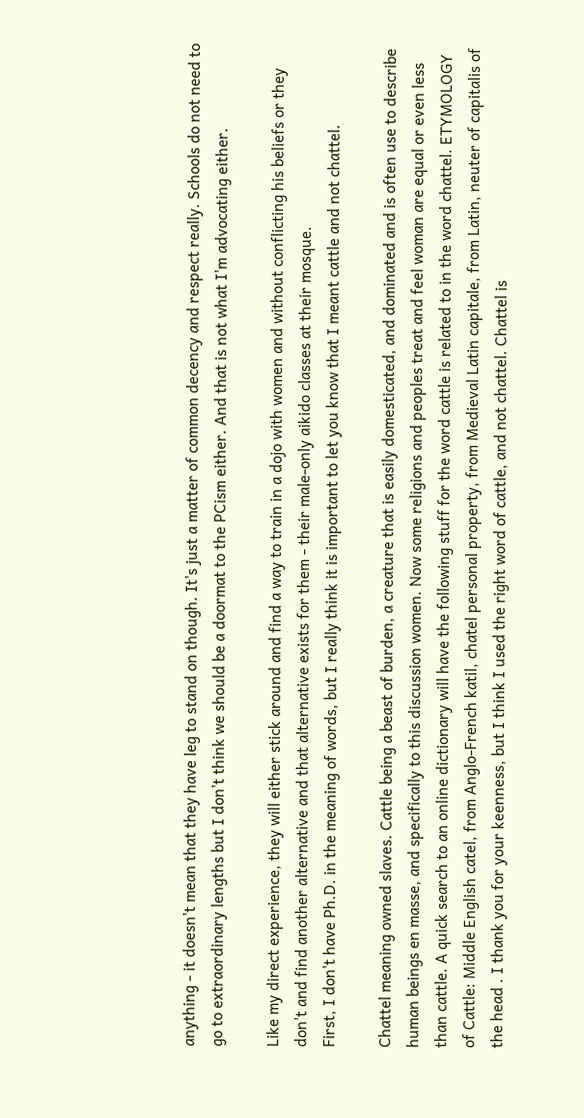anything - it doesn't mean that they have leg to stand on though. It's just a matter of common decency and respect really. Schools do not need to go to extraordinary lengths but I don't think we should be a doormat to the PCism either. And that is not what I'm advocating either.

Like my direct experience, they will either stick around and find a way to train in a dojo with women and without conflicting his beliefs or they don't and find another alternative and that alternative exists for them - their male-only aikido classes at their mosque.
First, I don't have Ph.D. in the meaning of words, but I really think it is important to let you know that I meant cattle and not chattel.

Chattel meaning owned slaves. Cattle being a beast of burden, a creature that is easily domesticated, and dominated and is often use to describe human beings en masse, and specifically to this discussion women. Now some religions and peoples treat and feel woman are equal or even less than cattle. A quick search to an online dictionary will have the following stuff for the word cattle is related to in the word chattel. ETYMOLOGY of Cattle: Middle English catel, from Anglo-French katil, chatel personal property, from Medieval Latin capitale, from Latin, neuter of capitalis of the head . I thank you for your keenness, but I think I used the right word of cattle, and not chattel. Chattel is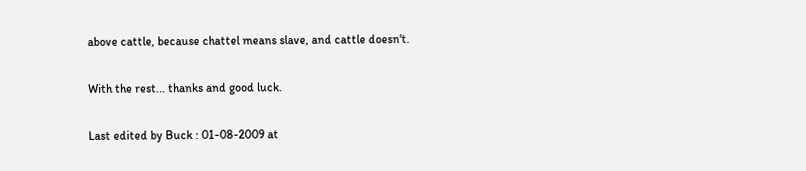above cattle, because chattel means slave, and cattle doesn't.

With the rest... thanks and good luck.

Last edited by Buck : 01-08-2009 at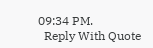09:34 PM.
  Reply With Quote